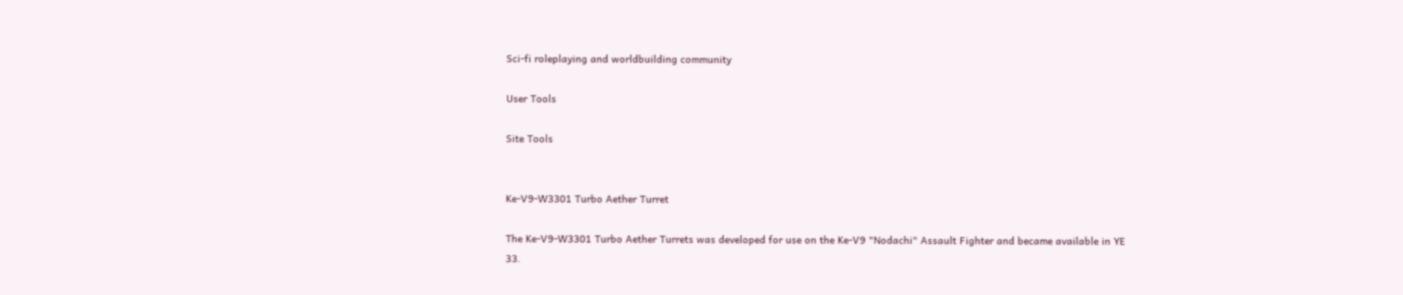Sci-fi roleplaying and worldbuilding community

User Tools

Site Tools


Ke-V9-W3301 Turbo Aether Turret

The Ke-V9-W3301 Turbo Aether Turrets was developed for use on the Ke-V9 "Nodachi" Assault Fighter and became available in YE 33.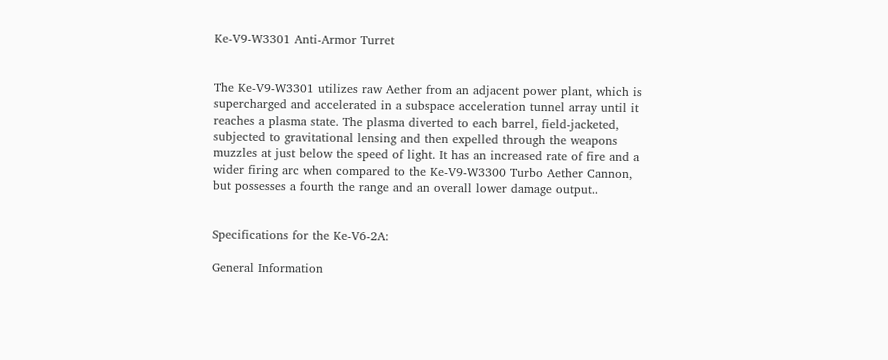Ke-V9-W3301 Anti-Armor Turret


The Ke-V9-W3301 utilizes raw Aether from an adjacent power plant, which is supercharged and accelerated in a subspace acceleration tunnel array until it reaches a plasma state. The plasma diverted to each barrel, field-jacketed, subjected to gravitational lensing and then expelled through the weapons muzzles at just below the speed of light. It has an increased rate of fire and a wider firing arc when compared to the Ke-V9-W3300 Turbo Aether Cannon, but possesses a fourth the range and an overall lower damage output..


Specifications for the Ke-V6-2A:

General Information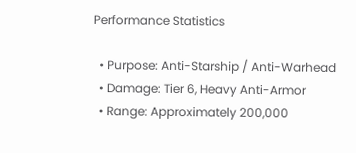Performance Statistics

  • Purpose: Anti-Starship / Anti-Warhead
  • Damage: Tier 6, Heavy Anti-Armor
  • Range: Approximately 200,000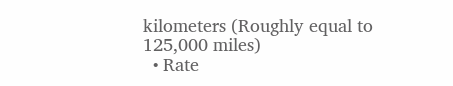kilometers (Roughly equal to 125,000 miles)
  • Rate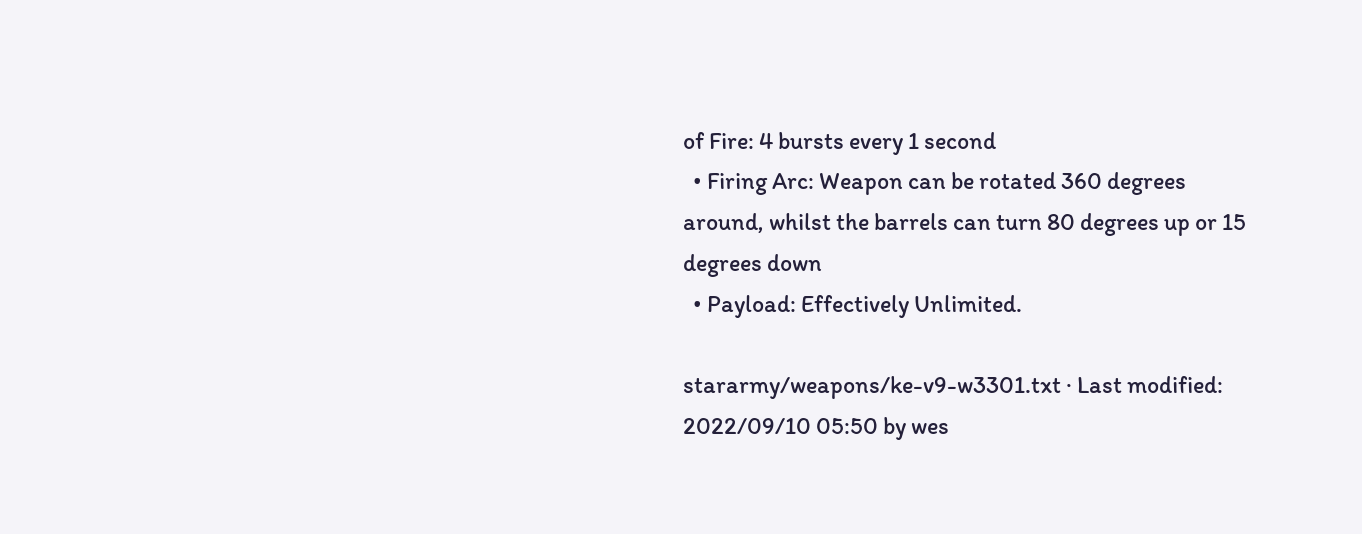of Fire: 4 bursts every 1 second
  • Firing Arc: Weapon can be rotated 360 degrees around, whilst the barrels can turn 80 degrees up or 15 degrees down
  • Payload: Effectively Unlimited.

stararmy/weapons/ke-v9-w3301.txt · Last modified: 2022/09/10 05:50 by wes